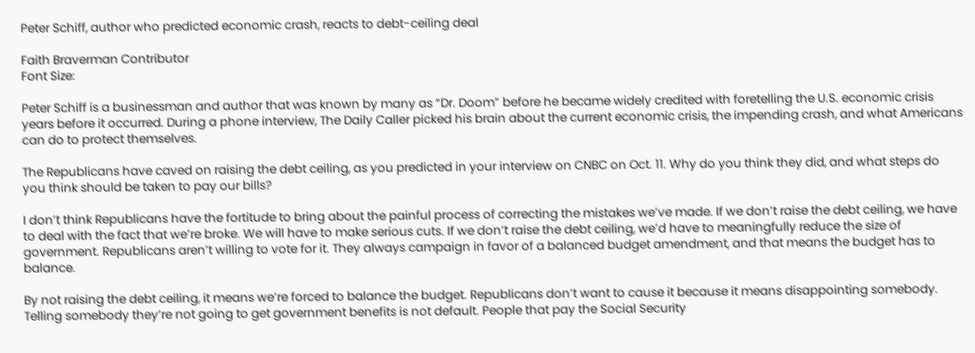Peter Schiff, author who predicted economic crash, reacts to debt-ceiling deal

Faith Braverman Contributor
Font Size:

Peter Schiff is a businessman and author that was known by many as “Dr. Doom” before he became widely credited with foretelling the U.S. economic crisis years before it occurred. During a phone interview, The Daily Caller picked his brain about the current economic crisis, the impending crash, and what Americans can do to protect themselves.

The Republicans have caved on raising the debt ceiling, as you predicted in your interview on CNBC on Oct. 11. Why do you think they did, and what steps do you think should be taken to pay our bills?

I don’t think Republicans have the fortitude to bring about the painful process of correcting the mistakes we’ve made. If we don’t raise the debt ceiling, we have to deal with the fact that we’re broke. We will have to make serious cuts. If we don’t raise the debt ceiling, we’d have to meaningfully reduce the size of government. Republicans aren’t willing to vote for it. They always campaign in favor of a balanced budget amendment, and that means the budget has to balance.

By not raising the debt ceiling, it means we’re forced to balance the budget. Republicans don’t want to cause it because it means disappointing somebody. Telling somebody they’re not going to get government benefits is not default. People that pay the Social Security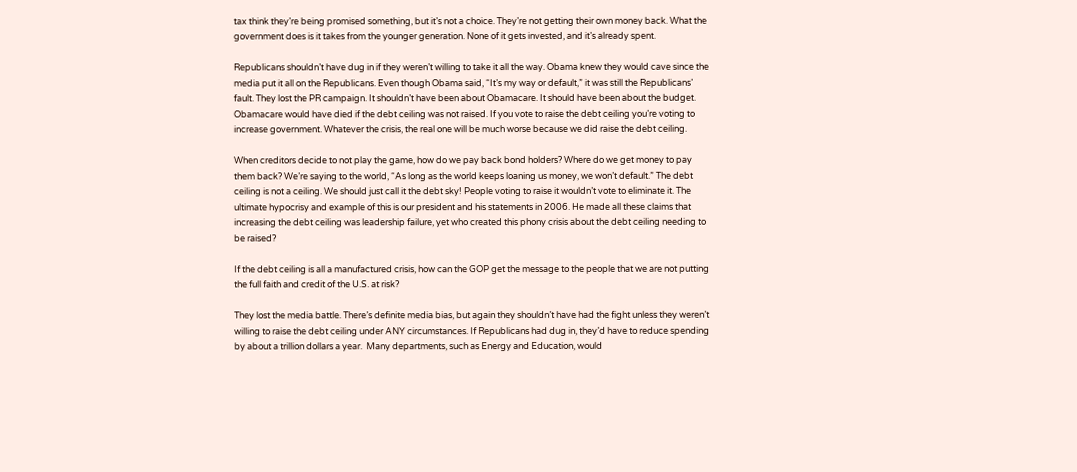tax think they’re being promised something, but it’s not a choice. They’re not getting their own money back. What the government does is it takes from the younger generation. None of it gets invested, and it’s already spent.

Republicans shouldn’t have dug in if they weren’t willing to take it all the way. Obama knew they would cave since the media put it all on the Republicans. Even though Obama said, “It’s my way or default,” it was still the Republicans’ fault. They lost the PR campaign. It shouldn’t have been about Obamacare. It should have been about the budget. Obamacare would have died if the debt ceiling was not raised. If you vote to raise the debt ceiling you’re voting to increase government. Whatever the crisis, the real one will be much worse because we did raise the debt ceiling.

When creditors decide to not play the game, how do we pay back bond holders? Where do we get money to pay them back? We’re saying to the world, “As long as the world keeps loaning us money, we won’t default.” The debt ceiling is not a ceiling. We should just call it the debt sky! People voting to raise it wouldn’t vote to eliminate it. The ultimate hypocrisy and example of this is our president and his statements in 2006. He made all these claims that increasing the debt ceiling was leadership failure, yet who created this phony crisis about the debt ceiling needing to be raised?

If the debt ceiling is all a manufactured crisis, how can the GOP get the message to the people that we are not putting the full faith and credit of the U.S. at risk?

They lost the media battle. There’s definite media bias, but again they shouldn’t have had the fight unless they weren’t willing to raise the debt ceiling under ANY circumstances. If Republicans had dug in, they’d have to reduce spending by about a trillion dollars a year.  Many departments, such as Energy and Education, would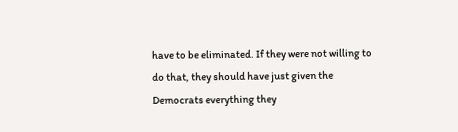have to be eliminated. If they were not willing to do that, they should have just given the Democrats everything they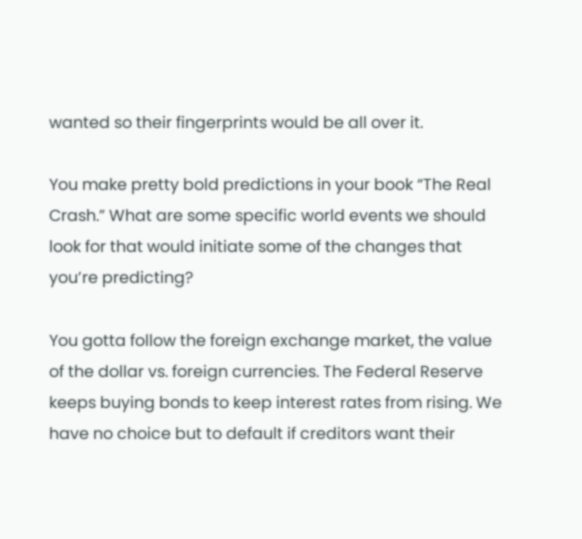wanted so their fingerprints would be all over it.

You make pretty bold predictions in your book “The Real Crash.” What are some specific world events we should look for that would initiate some of the changes that you’re predicting?

You gotta follow the foreign exchange market, the value of the dollar vs. foreign currencies. The Federal Reserve keeps buying bonds to keep interest rates from rising. We have no choice but to default if creditors want their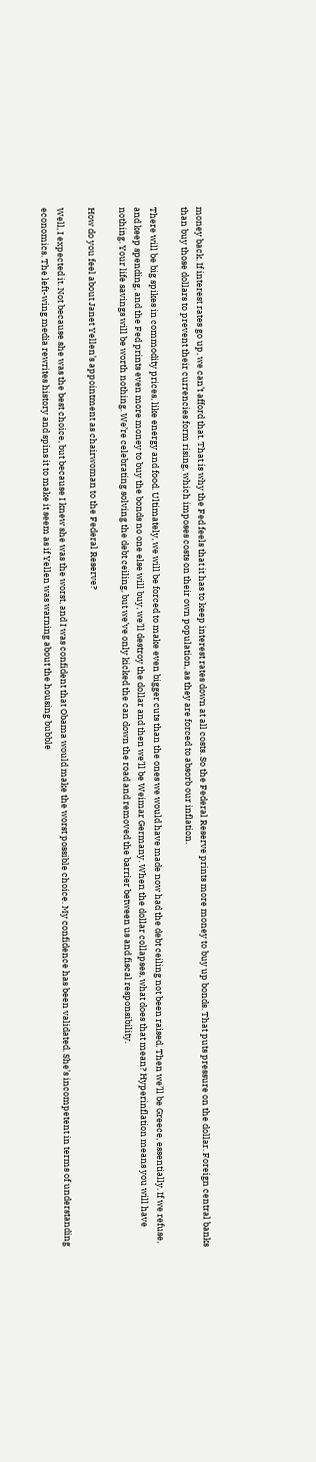money back. If interest rates go up, we can’t afford that. That is why the Fed feels that it has to keep interest rates down at all costs. So the Federal Reserve prints more money to buy up bonds. That puts pressure on the dollar. Foreign central banks than buy those dollars to prevent their currencies form rising, which imposes costs on their own population, as they are forced to absorb our inflation.

There will be big spikes in commodity prices, like energy and food. Ultimately, we will be forced to make even bigger cuts than the ones we would have made now had the debt ceiling not been raised. Then we’ll be Greece, essentially. If we refuse, and keep spending, and the Fed prints even more money to buy the bonds no one else will buy, we’ll destroy the dollar and then we’ll be Weimar Germany. When the dollar collapses, what does that mean? Hyperinflation means you will have nothing. Your life savings will be worth nothing. We’re celebrating solving the debt ceiling, but we’ve only kicked the can down the road and removed the barrier between us and fiscal responsibility.

How do you feel about Janet Yellen’s appointment as chairwoman to the Federal Reserve?

Well, I expected it. Not because she was the best choice, but because I knew she was the worst, and I was confident that Obama would make the worst possible choice. My confidence has been validated. She’s incompetent in terms of understanding economics. The left-wing media rewrites history and spins it to make it seem as if Yellen was warning about the housing bubble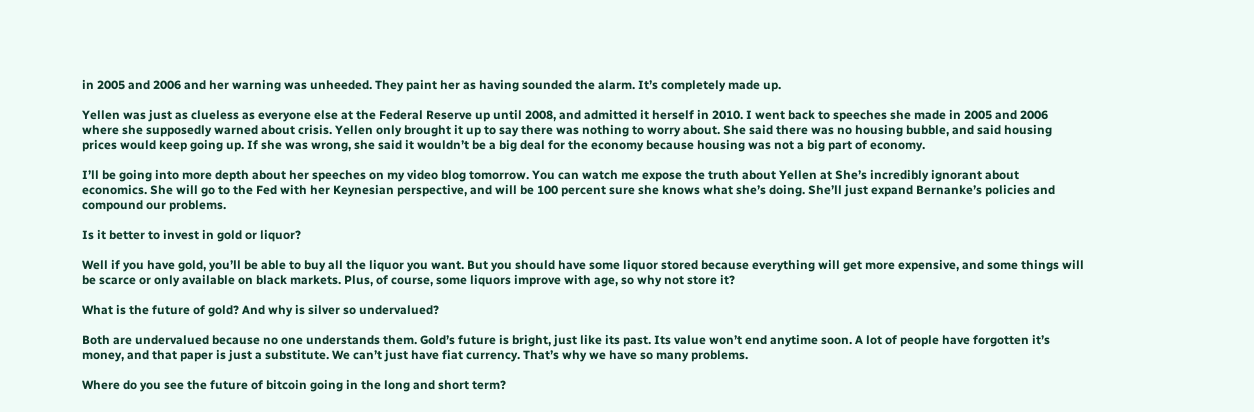in 2005 and 2006 and her warning was unheeded. They paint her as having sounded the alarm. It’s completely made up.

Yellen was just as clueless as everyone else at the Federal Reserve up until 2008, and admitted it herself in 2010. I went back to speeches she made in 2005 and 2006 where she supposedly warned about crisis. Yellen only brought it up to say there was nothing to worry about. She said there was no housing bubble, and said housing prices would keep going up. If she was wrong, she said it wouldn’t be a big deal for the economy because housing was not a big part of economy.

I’ll be going into more depth about her speeches on my video blog tomorrow. You can watch me expose the truth about Yellen at She’s incredibly ignorant about economics. She will go to the Fed with her Keynesian perspective, and will be 100 percent sure she knows what she’s doing. She’ll just expand Bernanke’s policies and compound our problems.

Is it better to invest in gold or liquor?

Well if you have gold, you’ll be able to buy all the liquor you want. But you should have some liquor stored because everything will get more expensive, and some things will be scarce or only available on black markets. Plus, of course, some liquors improve with age, so why not store it?

What is the future of gold? And why is silver so undervalued?

Both are undervalued because no one understands them. Gold’s future is bright, just like its past. Its value won’t end anytime soon. A lot of people have forgotten it’s money, and that paper is just a substitute. We can’t just have fiat currency. That’s why we have so many problems.

Where do you see the future of bitcoin going in the long and short term?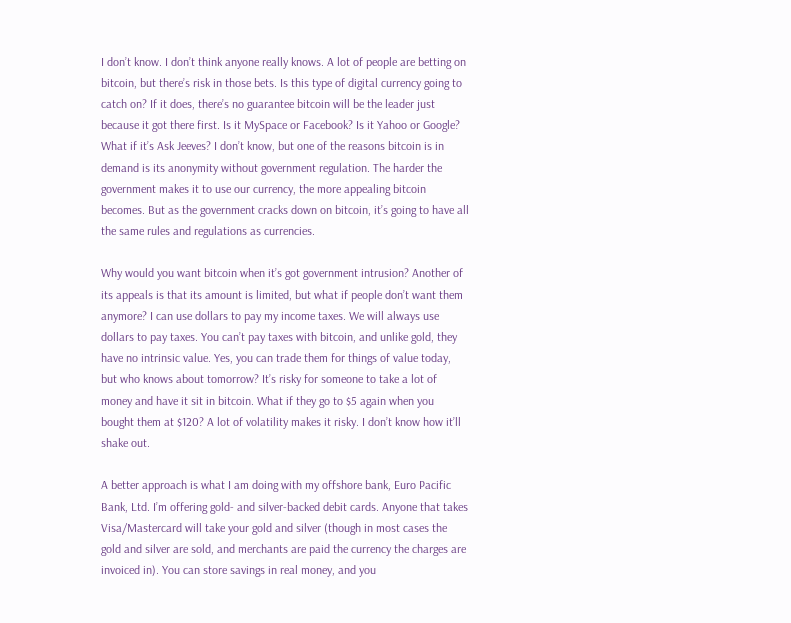I don’t know. I don’t think anyone really knows. A lot of people are betting on bitcoin, but there’s risk in those bets. Is this type of digital currency going to catch on? If it does, there’s no guarantee bitcoin will be the leader just because it got there first. Is it MySpace or Facebook? Is it Yahoo or Google?  What if it’s Ask Jeeves? I don’t know, but one of the reasons bitcoin is in demand is its anonymity without government regulation. The harder the government makes it to use our currency, the more appealing bitcoin becomes. But as the government cracks down on bitcoin, it’s going to have all the same rules and regulations as currencies.

Why would you want bitcoin when it’s got government intrusion? Another of its appeals is that its amount is limited, but what if people don’t want them anymore? I can use dollars to pay my income taxes. We will always use dollars to pay taxes. You can’t pay taxes with bitcoin, and unlike gold, they have no intrinsic value. Yes, you can trade them for things of value today, but who knows about tomorrow? It’s risky for someone to take a lot of money and have it sit in bitcoin. What if they go to $5 again when you bought them at $120? A lot of volatility makes it risky. I don’t know how it’ll shake out.

A better approach is what I am doing with my offshore bank, Euro Pacific Bank, Ltd. I’m offering gold- and silver-backed debit cards. Anyone that takes Visa/Mastercard will take your gold and silver (though in most cases the gold and silver are sold, and merchants are paid the currency the charges are invoiced in). You can store savings in real money, and you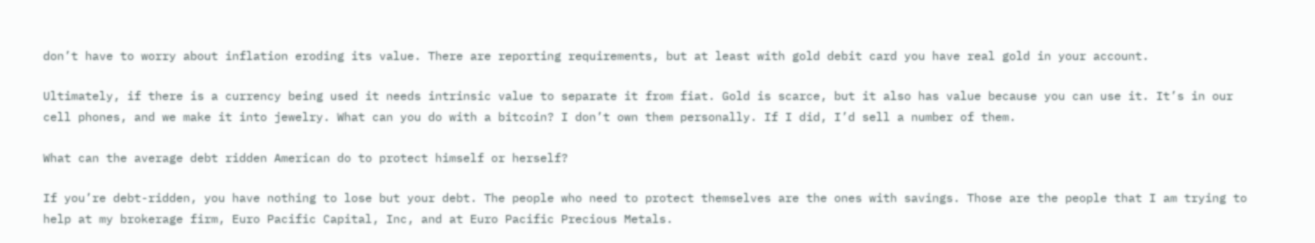don’t have to worry about inflation eroding its value. There are reporting requirements, but at least with gold debit card you have real gold in your account.

Ultimately, if there is a currency being used it needs intrinsic value to separate it from fiat. Gold is scarce, but it also has value because you can use it. It’s in our cell phones, and we make it into jewelry. What can you do with a bitcoin? I don’t own them personally. If I did, I’d sell a number of them.

What can the average debt ridden American do to protect himself or herself?

If you’re debt-ridden, you have nothing to lose but your debt. The people who need to protect themselves are the ones with savings. Those are the people that I am trying to help at my brokerage firm, Euro Pacific Capital, Inc, and at Euro Pacific Precious Metals.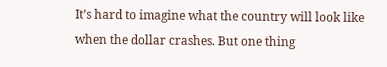It’s hard to imagine what the country will look like when the dollar crashes. But one thing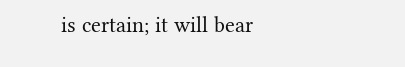is certain; it will bear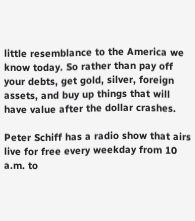little resemblance to the America we know today. So rather than pay off your debts, get gold, silver, foreign assets, and buy up things that will have value after the dollar crashes.

Peter Schiff has a radio show that airs live for free every weekday from 10 a.m. to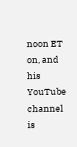noon ET on, and his YouTube channel is